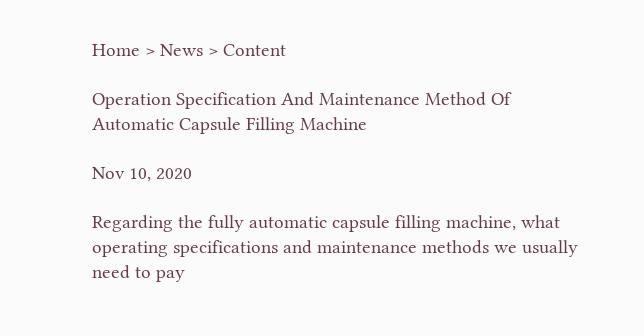Home > News > Content

Operation Specification And Maintenance Method Of Automatic Capsule Filling Machine

Nov 10, 2020

Regarding the fully automatic capsule filling machine, what operating specifications and maintenance methods we usually need to pay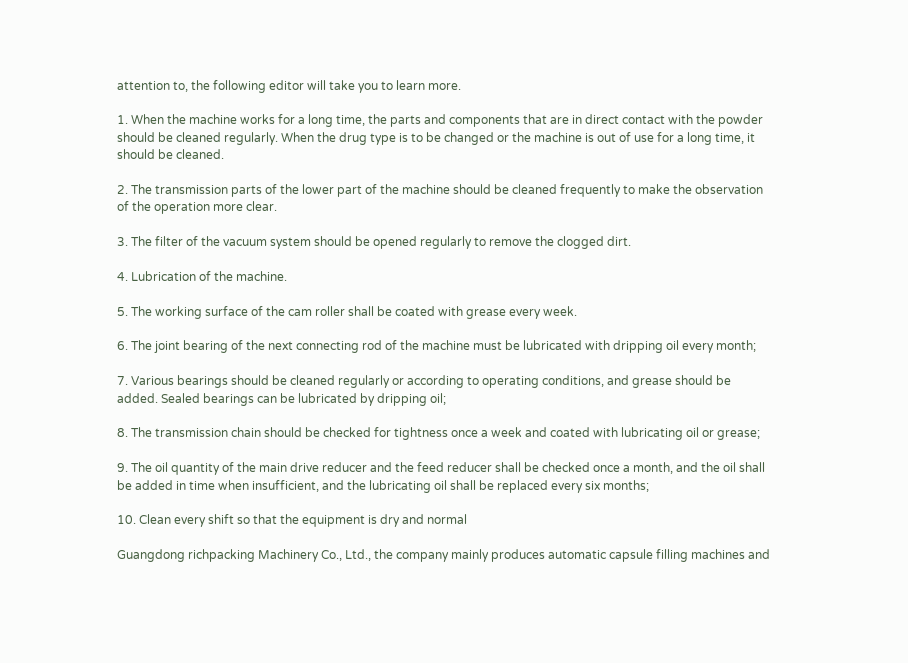attention to, the following editor will take you to learn more.

1. When the machine works for a long time, the parts and components that are in direct contact with the powder should be cleaned regularly. When the drug type is to be changed or the machine is out of use for a long time, it should be cleaned.

2. The transmission parts of the lower part of the machine should be cleaned frequently to make the observation of the operation more clear.

3. The filter of the vacuum system should be opened regularly to remove the clogged dirt.

4. Lubrication of the machine.

5. The working surface of the cam roller shall be coated with grease every week.

6. The joint bearing of the next connecting rod of the machine must be lubricated with dripping oil every month;

7. Various bearings should be cleaned regularly or according to operating conditions, and grease should be added. Sealed bearings can be lubricated by dripping oil;

8. The transmission chain should be checked for tightness once a week and coated with lubricating oil or grease;

9. The oil quantity of the main drive reducer and the feed reducer shall be checked once a month, and the oil shall be added in time when insufficient, and the lubricating oil shall be replaced every six months;

10. Clean every shift so that the equipment is dry and normal

Guangdong richpacking Machinery Co., Ltd., the company mainly produces automatic capsule filling machines and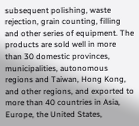subsequent polishing, waste rejection, grain counting, filling and other series of equipment. The products are sold well in more than 30 domestic provinces, municipalities, autonomous regions and Taiwan, Hong Kong, and other regions, and exported to more than 40 countries in Asia, Europe, the United States,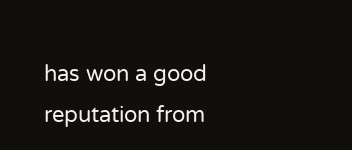has won a good reputation from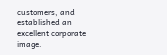customers, and established an excellent corporate image.